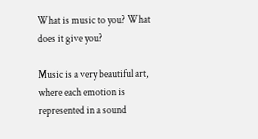What is music to you? What does it give you?

Music is a very beautiful art, where each emotion is represented in a sound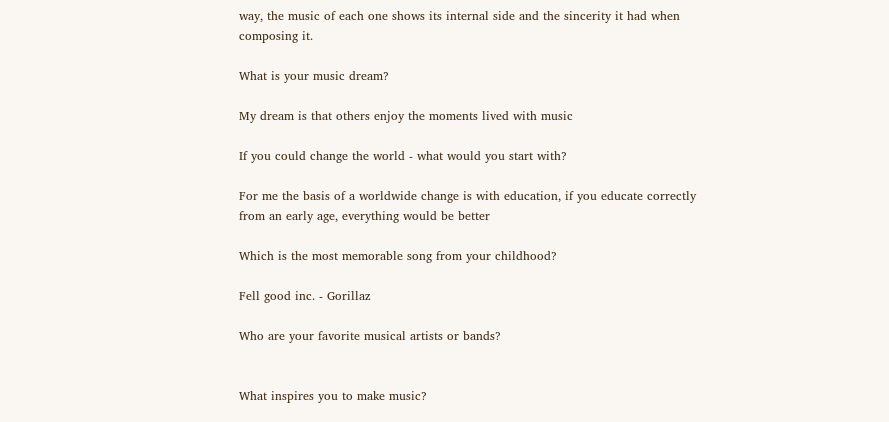way, the music of each one shows its internal side and the sincerity it had when composing it.

What is your music dream?

My dream is that others enjoy the moments lived with music

If you could change the world - what would you start with?

For me the basis of a worldwide change is with education, if you educate correctly from an early age, everything would be better

Which is the most memorable song from your childhood?

Fell good inc. - Gorillaz

Who are your favorite musical artists or bands?


What inspires you to make music?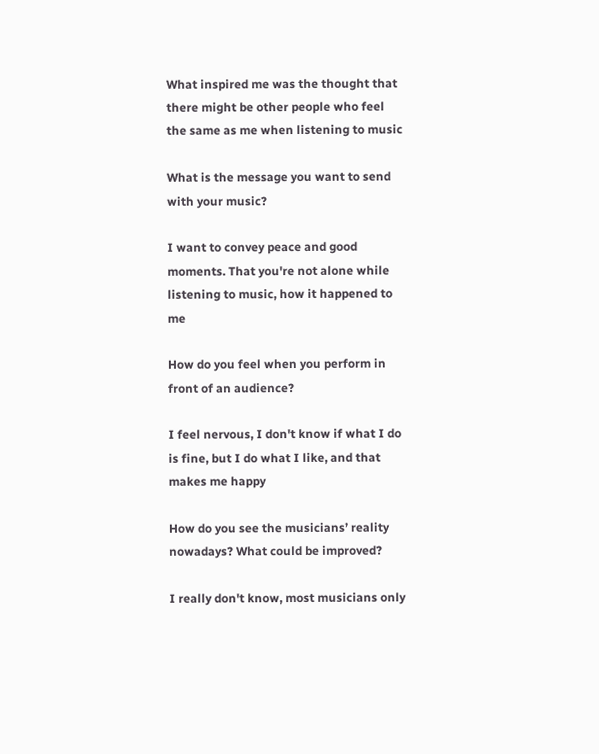What inspired me was the thought that there might be other people who feel the same as me when listening to music

What is the message you want to send with your music?

I want to convey peace and good moments. That you're not alone while listening to music, how it happened to me

How do you feel when you perform in front of an audience?

I feel nervous, I don't know if what I do is fine, but I do what I like, and that makes me happy

How do you see the musicians’ reality nowadays? What could be improved?

I really don't know, most musicians only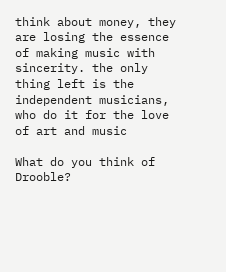think about money, they are losing the essence of making music with sincerity. the only thing left is the independent musicians, who do it for the love of art and music

What do you think of Drooble?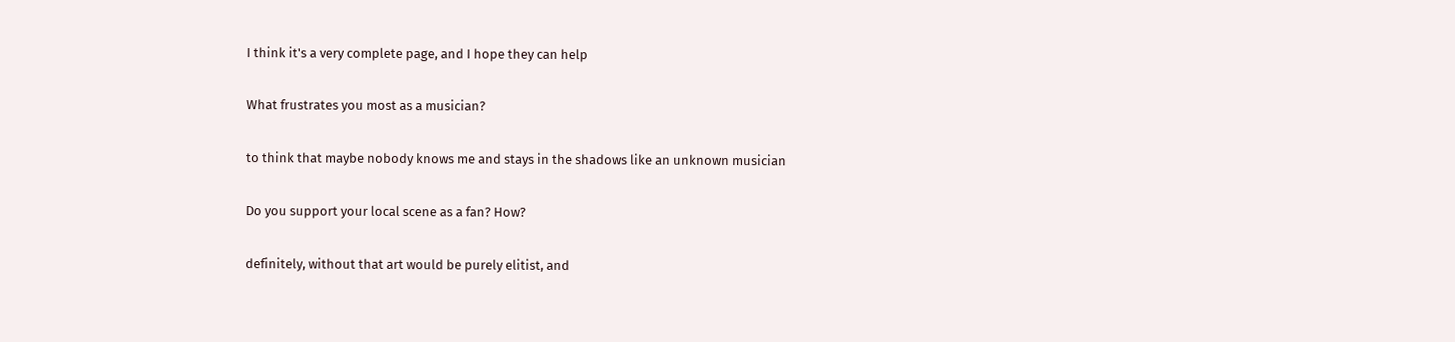I think it's a very complete page, and I hope they can help

What frustrates you most as a musician?

to think that maybe nobody knows me and stays in the shadows like an unknown musician

Do you support your local scene as a fan? How?

definitely, without that art would be purely elitist, and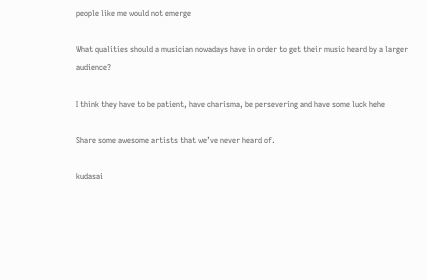people like me would not emerge

What qualities should a musician nowadays have in order to get their music heard by a larger audience?

I think they have to be patient, have charisma, be persevering and have some luck hehe

Share some awesome artists that we’ve never heard of.

kudasai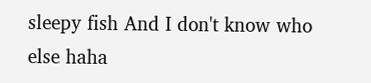sleepy fish And I don't know who else haha